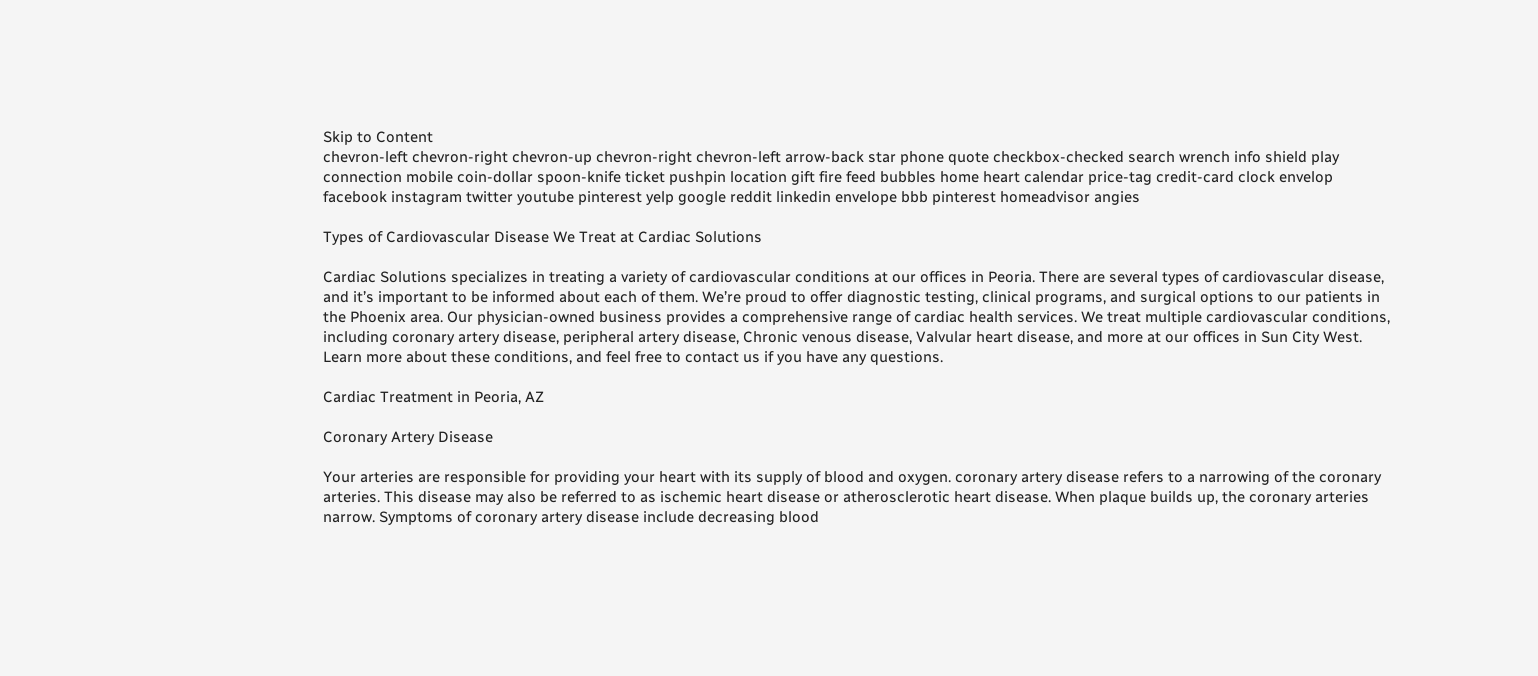Skip to Content
chevron-left chevron-right chevron-up chevron-right chevron-left arrow-back star phone quote checkbox-checked search wrench info shield play connection mobile coin-dollar spoon-knife ticket pushpin location gift fire feed bubbles home heart calendar price-tag credit-card clock envelop facebook instagram twitter youtube pinterest yelp google reddit linkedin envelope bbb pinterest homeadvisor angies

Types of Cardiovascular Disease We Treat at Cardiac Solutions

Cardiac Solutions specializes in treating a variety of cardiovascular conditions at our offices in Peoria. There are several types of cardiovascular disease, and it’s important to be informed about each of them. We’re proud to offer diagnostic testing, clinical programs, and surgical options to our patients in the Phoenix area. Our physician-owned business provides a comprehensive range of cardiac health services. We treat multiple cardiovascular conditions, including coronary artery disease, peripheral artery disease, Chronic venous disease, Valvular heart disease, and more at our offices in Sun City West. Learn more about these conditions, and feel free to contact us if you have any questions.

Cardiac Treatment in Peoria, AZ

Coronary Artery Disease

Your arteries are responsible for providing your heart with its supply of blood and oxygen. coronary artery disease refers to a narrowing of the coronary arteries. This disease may also be referred to as ischemic heart disease or atherosclerotic heart disease. When plaque builds up, the coronary arteries narrow. Symptoms of coronary artery disease include decreasing blood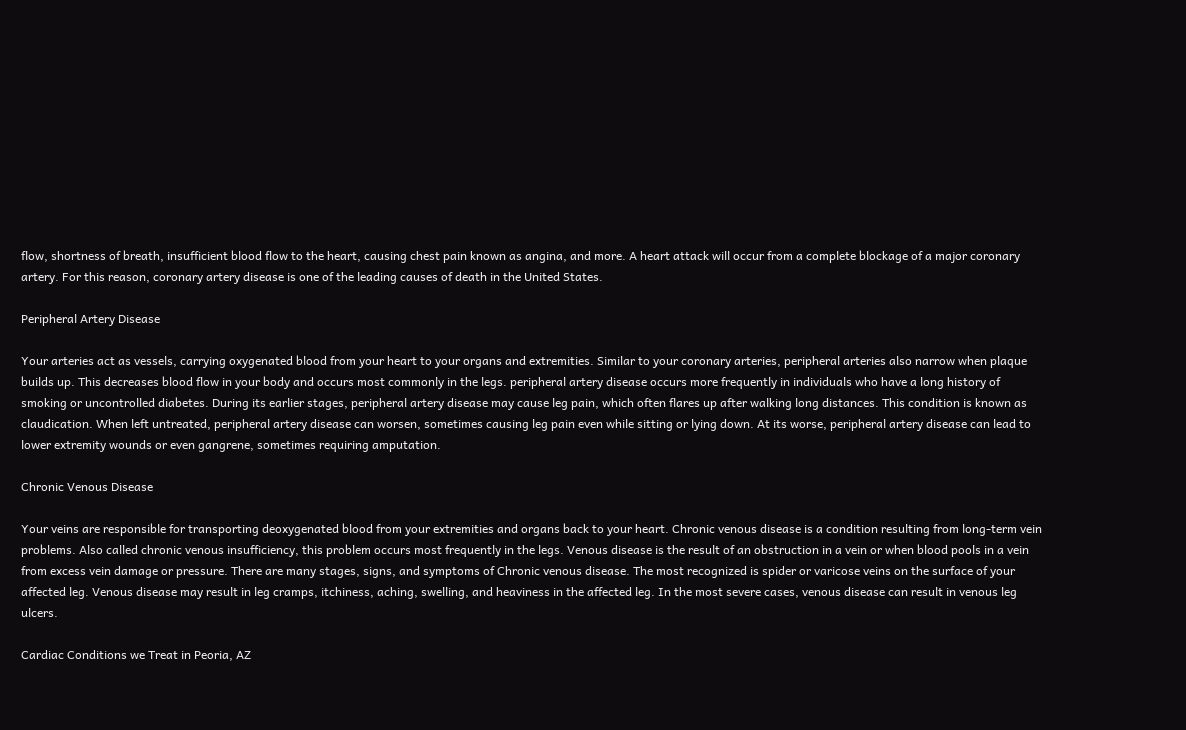flow, shortness of breath, insufficient blood flow to the heart, causing chest pain known as angina, and more. A heart attack will occur from a complete blockage of a major coronary artery. For this reason, coronary artery disease is one of the leading causes of death in the United States.

Peripheral Artery Disease

Your arteries act as vessels, carrying oxygenated blood from your heart to your organs and extremities. Similar to your coronary arteries, peripheral arteries also narrow when plaque builds up. This decreases blood flow in your body and occurs most commonly in the legs. peripheral artery disease occurs more frequently in individuals who have a long history of smoking or uncontrolled diabetes. During its earlier stages, peripheral artery disease may cause leg pain, which often flares up after walking long distances. This condition is known as claudication. When left untreated, peripheral artery disease can worsen, sometimes causing leg pain even while sitting or lying down. At its worse, peripheral artery disease can lead to lower extremity wounds or even gangrene, sometimes requiring amputation.

Chronic Venous Disease

Your veins are responsible for transporting deoxygenated blood from your extremities and organs back to your heart. Chronic venous disease is a condition resulting from long-term vein problems. Also called chronic venous insufficiency, this problem occurs most frequently in the legs. Venous disease is the result of an obstruction in a vein or when blood pools in a vein from excess vein damage or pressure. There are many stages, signs, and symptoms of Chronic venous disease. The most recognized is spider or varicose veins on the surface of your affected leg. Venous disease may result in leg cramps, itchiness, aching, swelling, and heaviness in the affected leg. In the most severe cases, venous disease can result in venous leg ulcers.

Cardiac Conditions we Treat in Peoria, AZ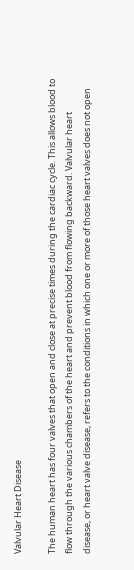Valvular Heart Disease

The human heart has four valves that open and close at precise times during the cardiac cycle. This allows blood to flow through the various chambers of the heart and prevent blood from flowing backward. Valvular heart disease, or heart valve disease, refers to the conditions in which one or more of those heart valves does not open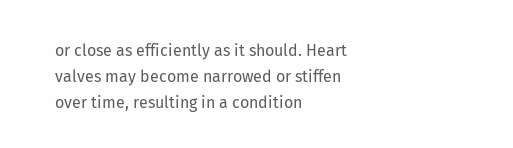or close as efficiently as it should. Heart valves may become narrowed or stiffen over time, resulting in a condition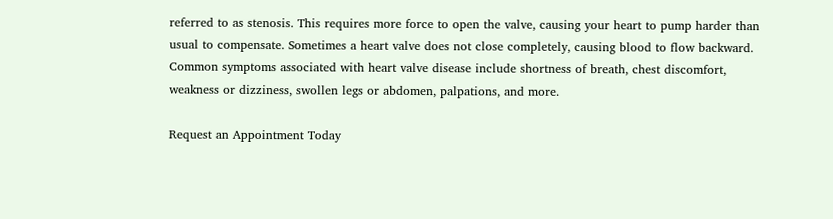referred to as stenosis. This requires more force to open the valve, causing your heart to pump harder than usual to compensate. Sometimes a heart valve does not close completely, causing blood to flow backward. Common symptoms associated with heart valve disease include shortness of breath, chest discomfort, weakness or dizziness, swollen legs or abdomen, palpations, and more.

Request an Appointment Today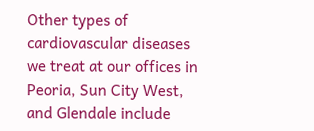Other types of cardiovascular diseases we treat at our offices in Peoria, Sun City West, and Glendale include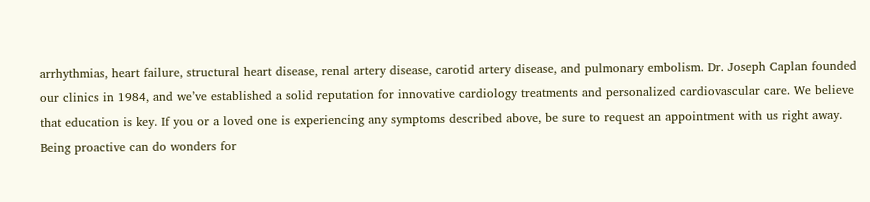arrhythmias, heart failure, structural heart disease, renal artery disease, carotid artery disease, and pulmonary embolism. Dr. Joseph Caplan founded our clinics in 1984, and we’ve established a solid reputation for innovative cardiology treatments and personalized cardiovascular care. We believe that education is key. If you or a loved one is experiencing any symptoms described above, be sure to request an appointment with us right away. Being proactive can do wonders for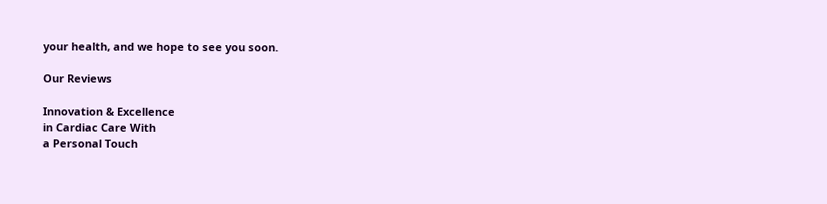your health, and we hope to see you soon.

Our Reviews

Innovation & Excellence
in Cardiac Care With
a Personal Touch